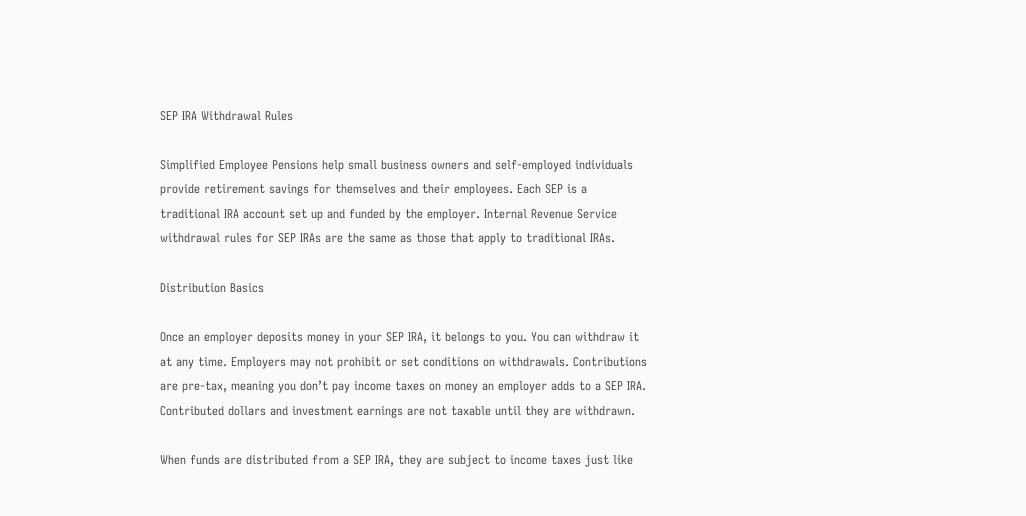SEP IRA Withdrawal Rules

Simplified Employee Pensions help small business owners and self-employed individuals provide retirement savings for themselves and their employees. Each SEP is a traditional IRA account set up and funded by the employer. Internal Revenue Service withdrawal rules for SEP IRAs are the same as those that apply to traditional IRAs.

Distribution Basics

Once an employer deposits money in your SEP IRA, it belongs to you. You can withdraw it at any time. Employers may not prohibit or set conditions on withdrawals. Contributions are pre-tax, meaning you don’t pay income taxes on money an employer adds to a SEP IRA. Contributed dollars and investment earnings are not taxable until they are withdrawn.

When funds are distributed from a SEP IRA, they are subject to income taxes just like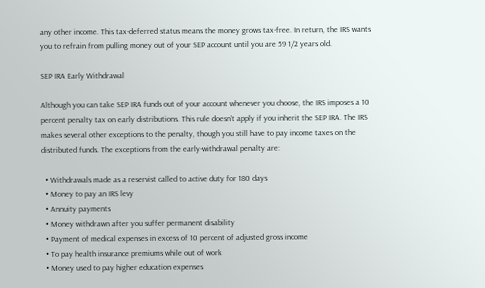any other income. This tax-deferred status means the money grows tax-free. In return, the IRS wants you to refrain from pulling money out of your SEP account until you are 59 1/2 years old.

SEP IRA Early Withdrawal

Although you can take SEP IRA funds out of your account whenever you choose, the IRS imposes a 10 percent penalty tax on early distributions. This rule doesn’t apply if you inherit the SEP IRA. The IRS makes several other exceptions to the penalty, though you still have to pay income taxes on the distributed funds. The exceptions from the early-withdrawal penalty are:

  • Withdrawals made as a reservist called to active duty for 180 days
  • Money to pay an IRS levy
  • Annuity payments
  • Money withdrawn after you suffer permanent disability
  • Payment of medical expenses in excess of 10 percent of adjusted gross income
  • To pay health insurance premiums while out of work
  • Money used to pay higher education expenses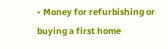• Money for refurbishing or buying a first home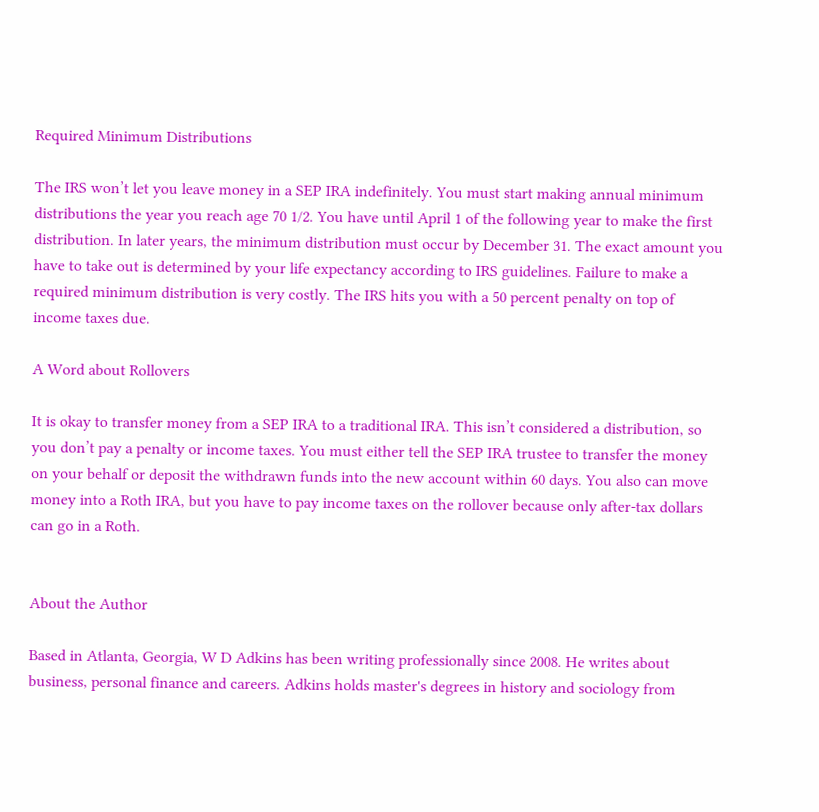Required Minimum Distributions

The IRS won’t let you leave money in a SEP IRA indefinitely. You must start making annual minimum distributions the year you reach age 70 1/2. You have until April 1 of the following year to make the first distribution. In later years, the minimum distribution must occur by December 31. The exact amount you have to take out is determined by your life expectancy according to IRS guidelines. Failure to make a required minimum distribution is very costly. The IRS hits you with a 50 percent penalty on top of income taxes due.

A Word about Rollovers

It is okay to transfer money from a SEP IRA to a traditional IRA. This isn’t considered a distribution, so you don’t pay a penalty or income taxes. You must either tell the SEP IRA trustee to transfer the money on your behalf or deposit the withdrawn funds into the new account within 60 days. You also can move money into a Roth IRA, but you have to pay income taxes on the rollover because only after-tax dollars can go in a Roth.


About the Author

Based in Atlanta, Georgia, W D Adkins has been writing professionally since 2008. He writes about business, personal finance and careers. Adkins holds master's degrees in history and sociology from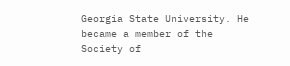Georgia State University. He became a member of the Society of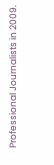Professional Journalists in 2009.